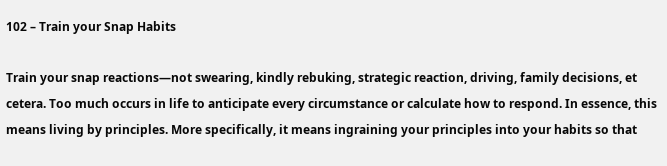102 – Train your Snap Habits

Train your snap reactions—not swearing, kindly rebuking, strategic reaction, driving, family decisions, et cetera. Too much occurs in life to anticipate every circumstance or calculate how to respond. In essence, this means living by principles. More specifically, it means ingraining your principles into your habits so that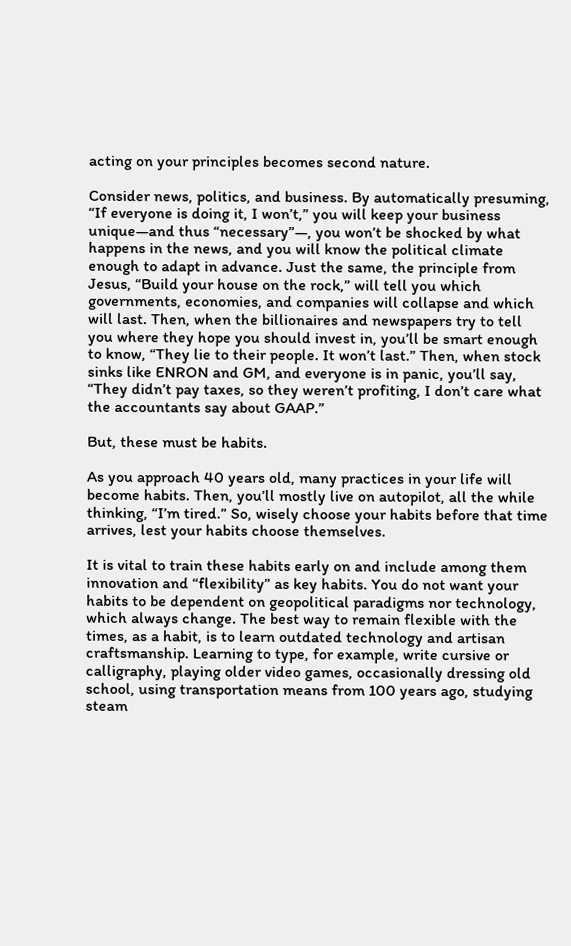acting on your principles becomes second nature.

Consider news, politics, and business. By automatically presuming, “If everyone is doing it, I won’t,” you will keep your business unique—and thus “necessary”—, you won’t be shocked by what happens in the news, and you will know the political climate enough to adapt in advance. Just the same, the principle from Jesus, “Build your house on the rock,” will tell you which governments, economies, and companies will collapse and which will last. Then, when the billionaires and newspapers try to tell you where they hope you should invest in, you’ll be smart enough to know, “They lie to their people. It won’t last.” Then, when stock sinks like ENRON and GM, and everyone is in panic, you’ll say, “They didn’t pay taxes, so they weren’t profiting, I don’t care what the accountants say about GAAP.”

But, these must be habits.

As you approach 40 years old, many practices in your life will become habits. Then, you’ll mostly live on autopilot, all the while thinking, “I’m tired.” So, wisely choose your habits before that time arrives, lest your habits choose themselves.

It is vital to train these habits early on and include among them innovation and “flexibility” as key habits. You do not want your habits to be dependent on geopolitical paradigms nor technology, which always change. The best way to remain flexible with the times, as a habit, is to learn outdated technology and artisan craftsmanship. Learning to type, for example, write cursive or calligraphy, playing older video games, occasionally dressing old school, using transportation means from 100 years ago, studying steam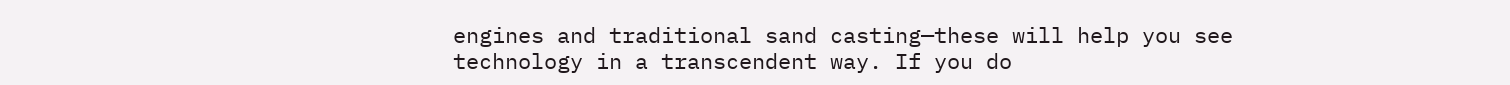engines and traditional sand casting—these will help you see technology in a transcendent way. If you do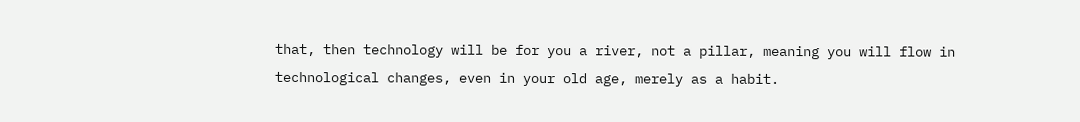that, then technology will be for you a river, not a pillar, meaning you will flow in technological changes, even in your old age, merely as a habit.